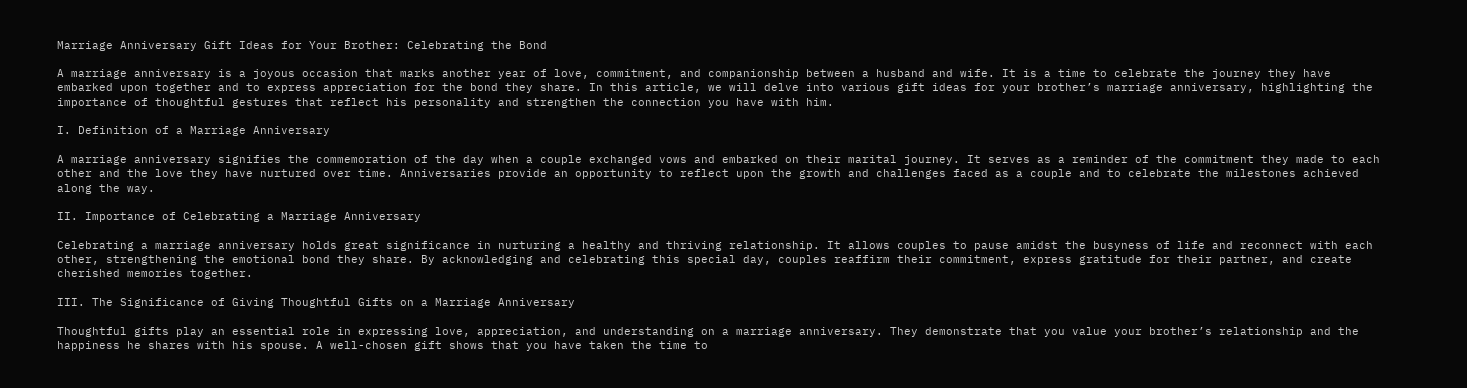Marriage Anniversary Gift Ideas for Your Brother: Celebrating the Bond

A marriage anniversary is a joyous occasion that marks another year of love, commitment, and companionship between a husband and wife. It is a time to celebrate the journey they have embarked upon together and to express appreciation for the bond they share. In this article, we will delve into various gift ideas for your brother’s marriage anniversary, highlighting the importance of thoughtful gestures that reflect his personality and strengthen the connection you have with him.

I. Definition of a Marriage Anniversary

A marriage anniversary signifies the commemoration of the day when a couple exchanged vows and embarked on their marital journey. It serves as a reminder of the commitment they made to each other and the love they have nurtured over time. Anniversaries provide an opportunity to reflect upon the growth and challenges faced as a couple and to celebrate the milestones achieved along the way.

II. Importance of Celebrating a Marriage Anniversary

Celebrating a marriage anniversary holds great significance in nurturing a healthy and thriving relationship. It allows couples to pause amidst the busyness of life and reconnect with each other, strengthening the emotional bond they share. By acknowledging and celebrating this special day, couples reaffirm their commitment, express gratitude for their partner, and create cherished memories together.

III. The Significance of Giving Thoughtful Gifts on a Marriage Anniversary

Thoughtful gifts play an essential role in expressing love, appreciation, and understanding on a marriage anniversary. They demonstrate that you value your brother’s relationship and the happiness he shares with his spouse. A well-chosen gift shows that you have taken the time to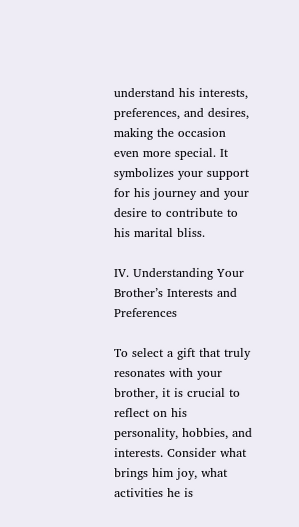understand his interests, preferences, and desires, making the occasion even more special. It symbolizes your support for his journey and your desire to contribute to his marital bliss.

IV. Understanding Your Brother’s Interests and Preferences

To select a gift that truly resonates with your brother, it is crucial to reflect on his personality, hobbies, and interests. Consider what brings him joy, what activities he is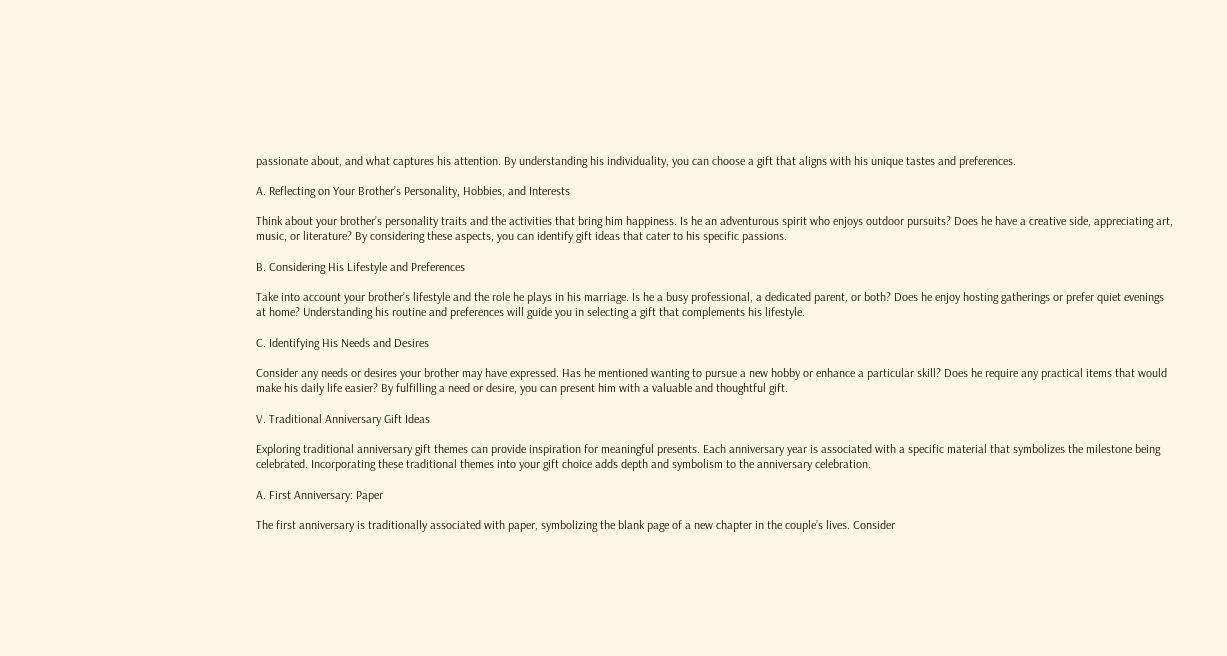passionate about, and what captures his attention. By understanding his individuality, you can choose a gift that aligns with his unique tastes and preferences.

A. Reflecting on Your Brother’s Personality, Hobbies, and Interests

Think about your brother’s personality traits and the activities that bring him happiness. Is he an adventurous spirit who enjoys outdoor pursuits? Does he have a creative side, appreciating art, music, or literature? By considering these aspects, you can identify gift ideas that cater to his specific passions.

B. Considering His Lifestyle and Preferences

Take into account your brother’s lifestyle and the role he plays in his marriage. Is he a busy professional, a dedicated parent, or both? Does he enjoy hosting gatherings or prefer quiet evenings at home? Understanding his routine and preferences will guide you in selecting a gift that complements his lifestyle.

C. Identifying His Needs and Desires

Consider any needs or desires your brother may have expressed. Has he mentioned wanting to pursue a new hobby or enhance a particular skill? Does he require any practical items that would make his daily life easier? By fulfilling a need or desire, you can present him with a valuable and thoughtful gift.

V. Traditional Anniversary Gift Ideas

Exploring traditional anniversary gift themes can provide inspiration for meaningful presents. Each anniversary year is associated with a specific material that symbolizes the milestone being celebrated. Incorporating these traditional themes into your gift choice adds depth and symbolism to the anniversary celebration.

A. First Anniversary: Paper

The first anniversary is traditionally associated with paper, symbolizing the blank page of a new chapter in the couple’s lives. Consider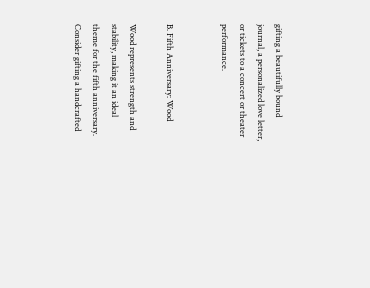gifting a beautifully bound journal, a personalized love letter, or tickets to a concert or theater performance.


B. Fifth Anniversary: Wood

Wood represents strength and stability, making it an ideal theme for the fifth anniversary. Consider gifting a handcrafted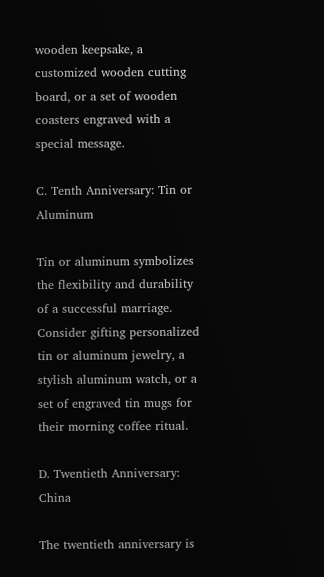wooden keepsake, a customized wooden cutting board, or a set of wooden coasters engraved with a special message.

C. Tenth Anniversary: Tin or Aluminum

Tin or aluminum symbolizes the flexibility and durability of a successful marriage. Consider gifting personalized tin or aluminum jewelry, a stylish aluminum watch, or a set of engraved tin mugs for their morning coffee ritual.

D. Twentieth Anniversary: China

The twentieth anniversary is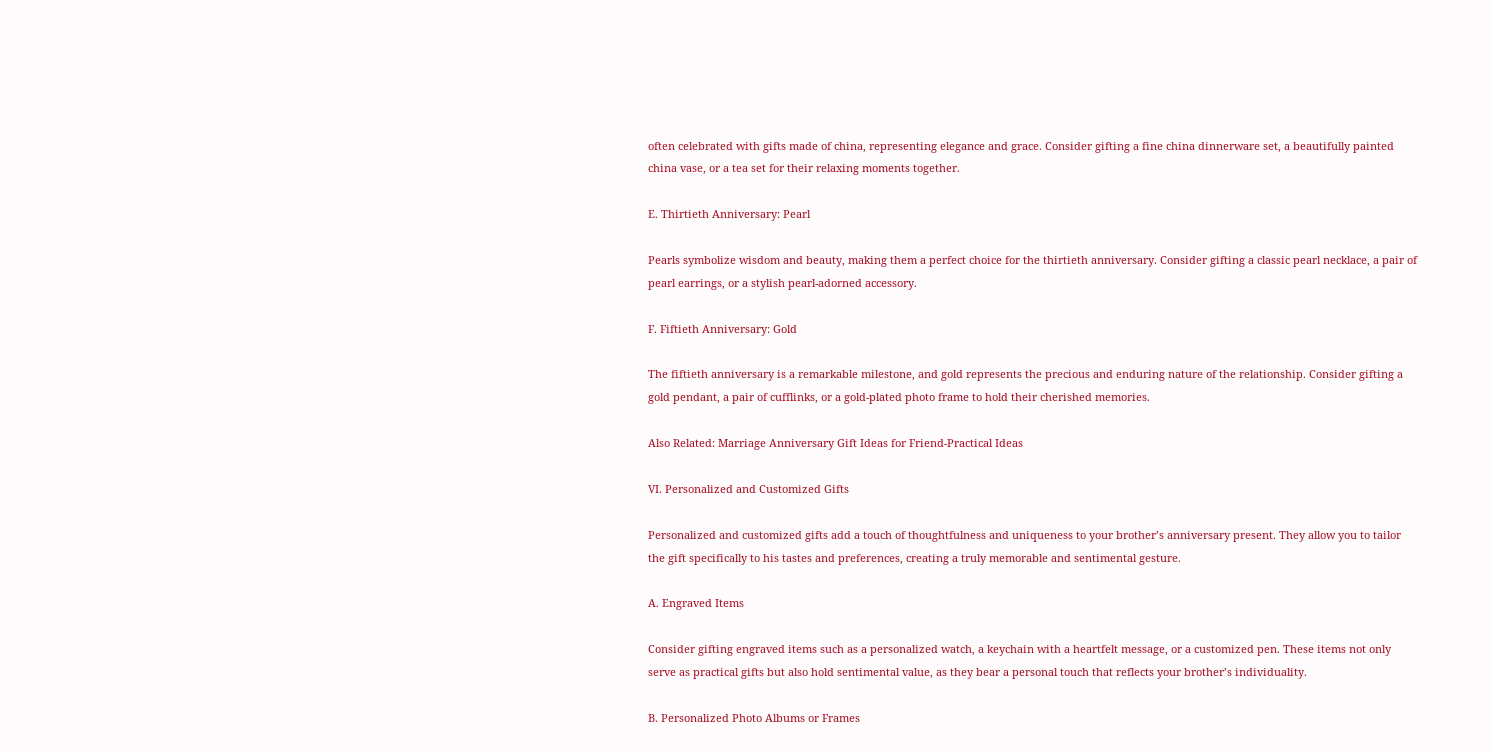often celebrated with gifts made of china, representing elegance and grace. Consider gifting a fine china dinnerware set, a beautifully painted china vase, or a tea set for their relaxing moments together.

E. Thirtieth Anniversary: Pearl

Pearls symbolize wisdom and beauty, making them a perfect choice for the thirtieth anniversary. Consider gifting a classic pearl necklace, a pair of pearl earrings, or a stylish pearl-adorned accessory.

F. Fiftieth Anniversary: Gold

The fiftieth anniversary is a remarkable milestone, and gold represents the precious and enduring nature of the relationship. Consider gifting a gold pendant, a pair of cufflinks, or a gold-plated photo frame to hold their cherished memories.

Also Related: Marriage Anniversary Gift Ideas for Friend-Practical Ideas

VI. Personalized and Customized Gifts

Personalized and customized gifts add a touch of thoughtfulness and uniqueness to your brother’s anniversary present. They allow you to tailor the gift specifically to his tastes and preferences, creating a truly memorable and sentimental gesture.

A. Engraved Items

Consider gifting engraved items such as a personalized watch, a keychain with a heartfelt message, or a customized pen. These items not only serve as practical gifts but also hold sentimental value, as they bear a personal touch that reflects your brother’s individuality.

B. Personalized Photo Albums or Frames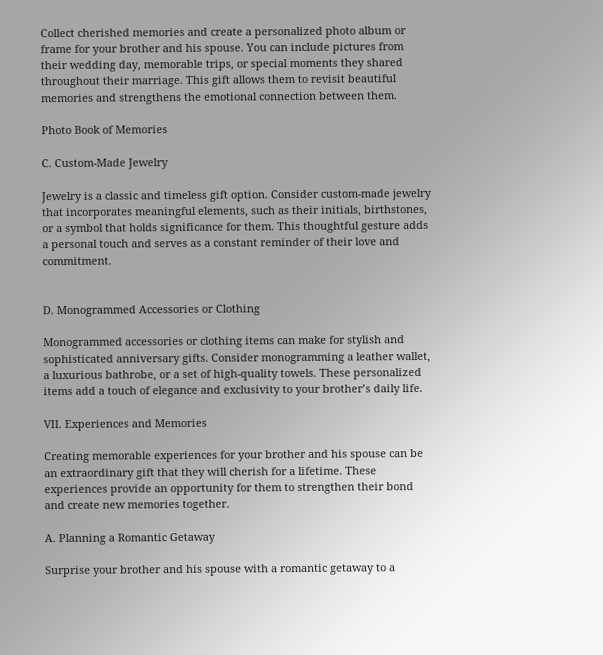Collect cherished memories and create a personalized photo album or frame for your brother and his spouse. You can include pictures from their wedding day, memorable trips, or special moments they shared throughout their marriage. This gift allows them to revisit beautiful memories and strengthens the emotional connection between them.

Photo Book of Memories

C. Custom-Made Jewelry

Jewelry is a classic and timeless gift option. Consider custom-made jewelry that incorporates meaningful elements, such as their initials, birthstones, or a symbol that holds significance for them. This thoughtful gesture adds a personal touch and serves as a constant reminder of their love and commitment.


D. Monogrammed Accessories or Clothing

Monogrammed accessories or clothing items can make for stylish and sophisticated anniversary gifts. Consider monogramming a leather wallet, a luxurious bathrobe, or a set of high-quality towels. These personalized items add a touch of elegance and exclusivity to your brother’s daily life.

VII. Experiences and Memories

Creating memorable experiences for your brother and his spouse can be an extraordinary gift that they will cherish for a lifetime. These experiences provide an opportunity for them to strengthen their bond and create new memories together.

A. Planning a Romantic Getaway

Surprise your brother and his spouse with a romantic getaway to a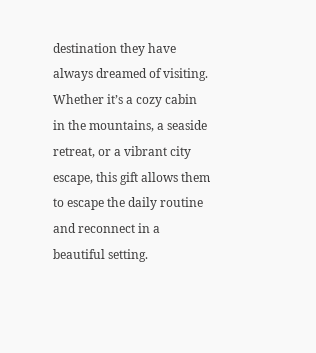destination they have always dreamed of visiting. Whether it’s a cozy cabin in the mountains, a seaside retreat, or a vibrant city escape, this gift allows them to escape the daily routine and reconnect in a beautiful setting.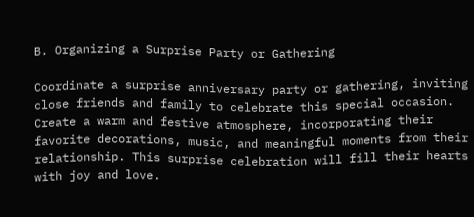B. Organizing a Surprise Party or Gathering

Coordinate a surprise anniversary party or gathering, inviting close friends and family to celebrate this special occasion. Create a warm and festive atmosphere, incorporating their favorite decorations, music, and meaningful moments from their relationship. This surprise celebration will fill their hearts with joy and love.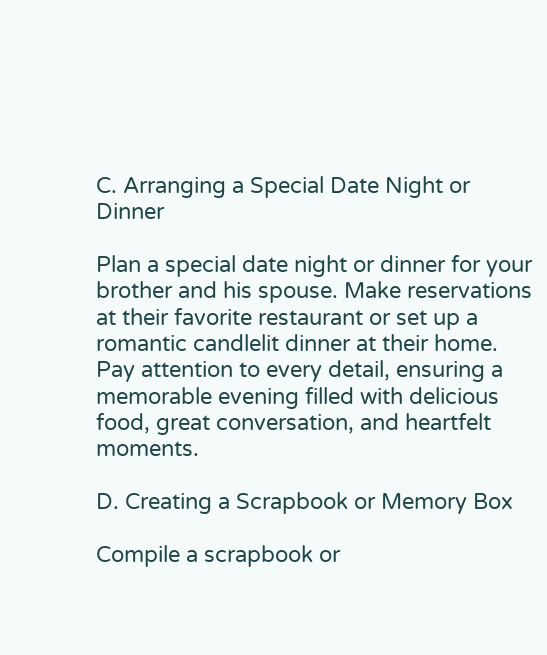C. Arranging a Special Date Night or Dinner

Plan a special date night or dinner for your brother and his spouse. Make reservations at their favorite restaurant or set up a romantic candlelit dinner at their home. Pay attention to every detail, ensuring a memorable evening filled with delicious food, great conversation, and heartfelt moments.

D. Creating a Scrapbook or Memory Box

Compile a scrapbook or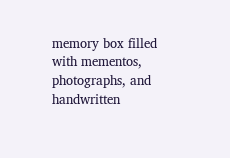memory box filled with mementos, photographs, and handwritten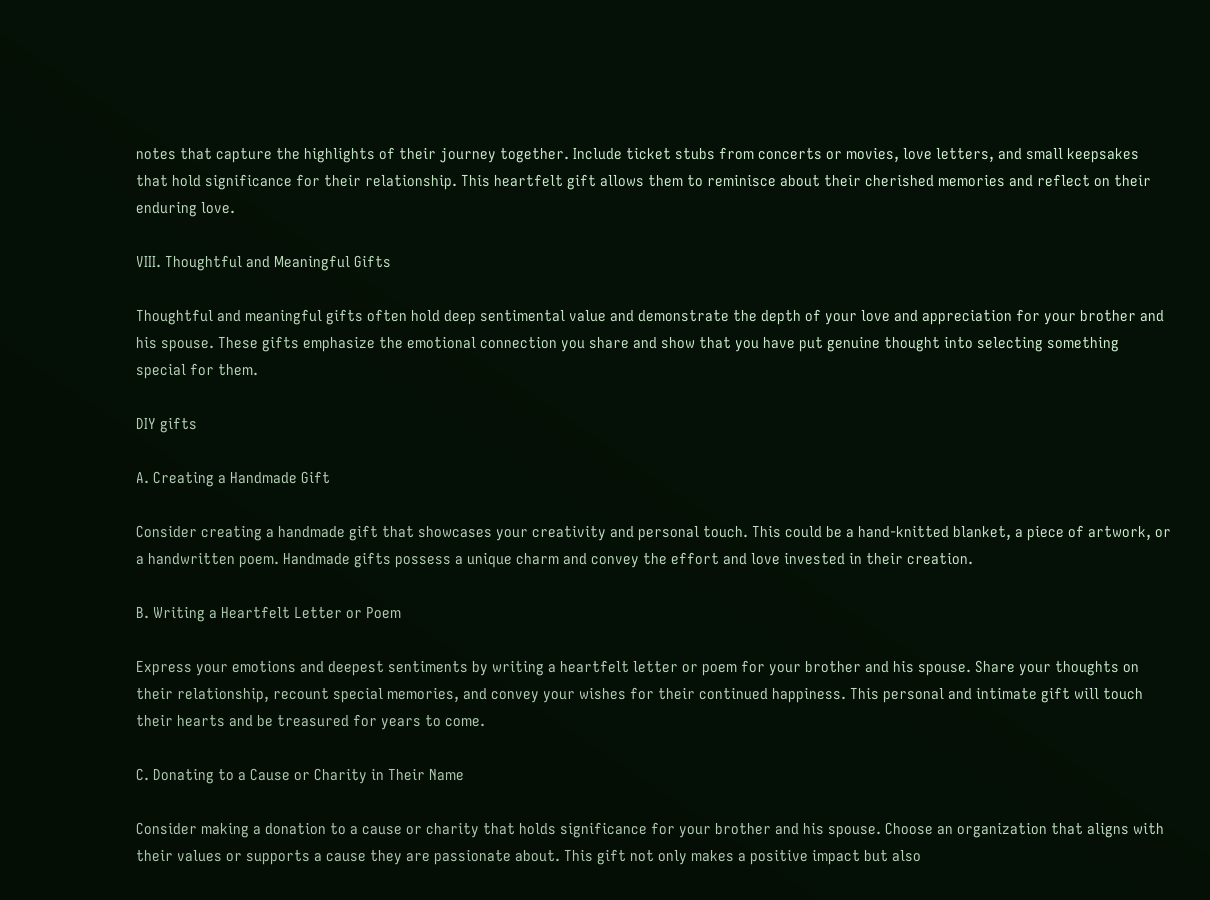notes that capture the highlights of their journey together. Include ticket stubs from concerts or movies, love letters, and small keepsakes that hold significance for their relationship. This heartfelt gift allows them to reminisce about their cherished memories and reflect on their enduring love.

VIII. Thoughtful and Meaningful Gifts

Thoughtful and meaningful gifts often hold deep sentimental value and demonstrate the depth of your love and appreciation for your brother and his spouse. These gifts emphasize the emotional connection you share and show that you have put genuine thought into selecting something special for them.

DIY gifts

A. Creating a Handmade Gift

Consider creating a handmade gift that showcases your creativity and personal touch. This could be a hand-knitted blanket, a piece of artwork, or a handwritten poem. Handmade gifts possess a unique charm and convey the effort and love invested in their creation.

B. Writing a Heartfelt Letter or Poem

Express your emotions and deepest sentiments by writing a heartfelt letter or poem for your brother and his spouse. Share your thoughts on their relationship, recount special memories, and convey your wishes for their continued happiness. This personal and intimate gift will touch their hearts and be treasured for years to come.

C. Donating to a Cause or Charity in Their Name

Consider making a donation to a cause or charity that holds significance for your brother and his spouse. Choose an organization that aligns with their values or supports a cause they are passionate about. This gift not only makes a positive impact but also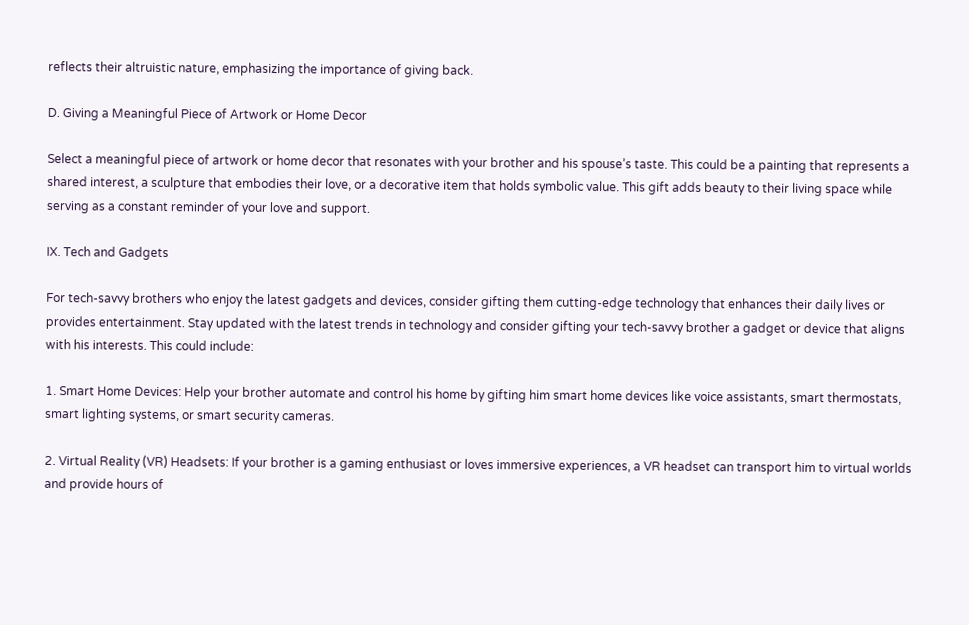reflects their altruistic nature, emphasizing the importance of giving back.

D. Giving a Meaningful Piece of Artwork or Home Decor

Select a meaningful piece of artwork or home decor that resonates with your brother and his spouse’s taste. This could be a painting that represents a shared interest, a sculpture that embodies their love, or a decorative item that holds symbolic value. This gift adds beauty to their living space while serving as a constant reminder of your love and support.

IX. Tech and Gadgets

For tech-savvy brothers who enjoy the latest gadgets and devices, consider gifting them cutting-edge technology that enhances their daily lives or provides entertainment. Stay updated with the latest trends in technology and consider gifting your tech-savvy brother a gadget or device that aligns with his interests. This could include:

1. Smart Home Devices: Help your brother automate and control his home by gifting him smart home devices like voice assistants, smart thermostats, smart lighting systems, or smart security cameras.

2. Virtual Reality (VR) Headsets: If your brother is a gaming enthusiast or loves immersive experiences, a VR headset can transport him to virtual worlds and provide hours of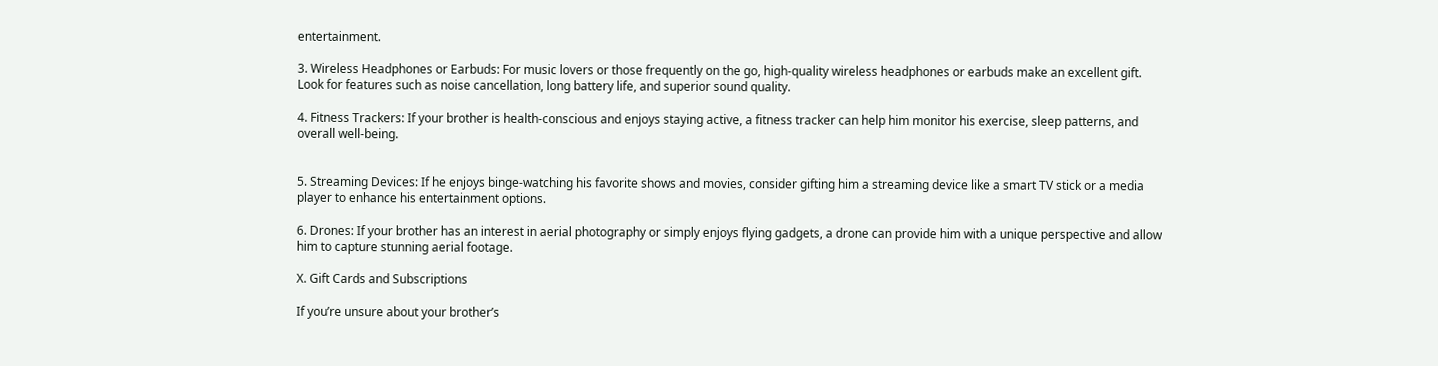entertainment.

3. Wireless Headphones or Earbuds: For music lovers or those frequently on the go, high-quality wireless headphones or earbuds make an excellent gift. Look for features such as noise cancellation, long battery life, and superior sound quality.

4. Fitness Trackers: If your brother is health-conscious and enjoys staying active, a fitness tracker can help him monitor his exercise, sleep patterns, and overall well-being.


5. Streaming Devices: If he enjoys binge-watching his favorite shows and movies, consider gifting him a streaming device like a smart TV stick or a media player to enhance his entertainment options.

6. Drones: If your brother has an interest in aerial photography or simply enjoys flying gadgets, a drone can provide him with a unique perspective and allow him to capture stunning aerial footage.

X. Gift Cards and Subscriptions

If you’re unsure about your brother’s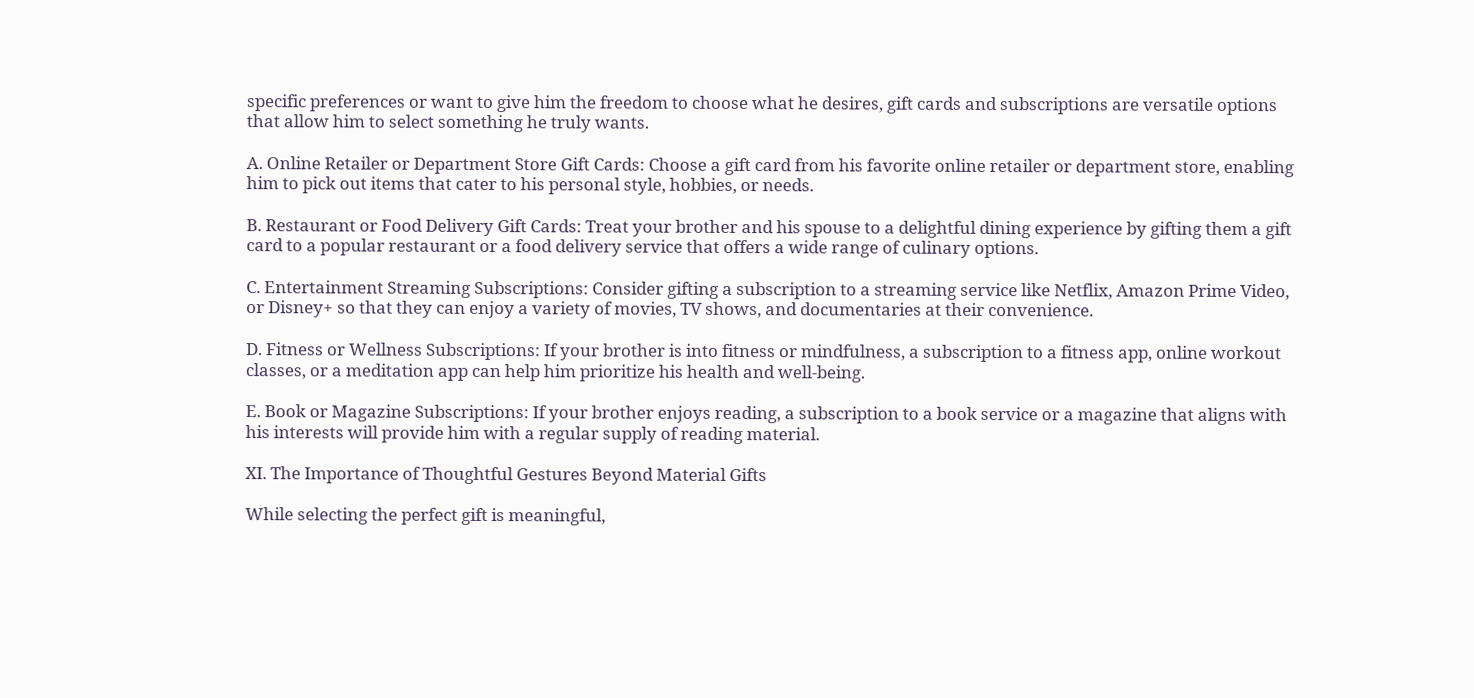specific preferences or want to give him the freedom to choose what he desires, gift cards and subscriptions are versatile options that allow him to select something he truly wants.

A. Online Retailer or Department Store Gift Cards: Choose a gift card from his favorite online retailer or department store, enabling him to pick out items that cater to his personal style, hobbies, or needs.

B. Restaurant or Food Delivery Gift Cards: Treat your brother and his spouse to a delightful dining experience by gifting them a gift card to a popular restaurant or a food delivery service that offers a wide range of culinary options.

C. Entertainment Streaming Subscriptions: Consider gifting a subscription to a streaming service like Netflix, Amazon Prime Video, or Disney+ so that they can enjoy a variety of movies, TV shows, and documentaries at their convenience.

D. Fitness or Wellness Subscriptions: If your brother is into fitness or mindfulness, a subscription to a fitness app, online workout classes, or a meditation app can help him prioritize his health and well-being.

E. Book or Magazine Subscriptions: If your brother enjoys reading, a subscription to a book service or a magazine that aligns with his interests will provide him with a regular supply of reading material.

XI. The Importance of Thoughtful Gestures Beyond Material Gifts

While selecting the perfect gift is meaningful,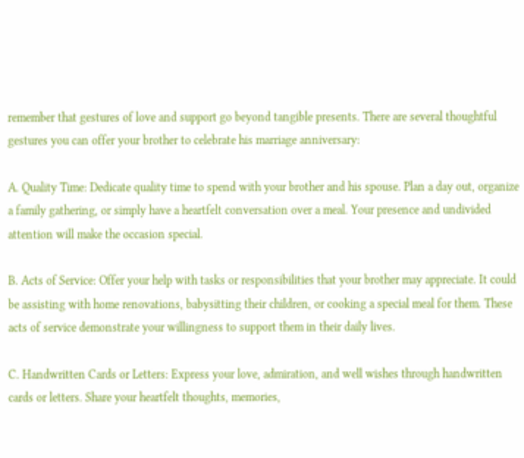remember that gestures of love and support go beyond tangible presents. There are several thoughtful gestures you can offer your brother to celebrate his marriage anniversary:

A. Quality Time: Dedicate quality time to spend with your brother and his spouse. Plan a day out, organize a family gathering, or simply have a heartfelt conversation over a meal. Your presence and undivided attention will make the occasion special.

B. Acts of Service: Offer your help with tasks or responsibilities that your brother may appreciate. It could be assisting with home renovations, babysitting their children, or cooking a special meal for them. These acts of service demonstrate your willingness to support them in their daily lives.

C. Handwritten Cards or Letters: Express your love, admiration, and well wishes through handwritten cards or letters. Share your heartfelt thoughts, memories,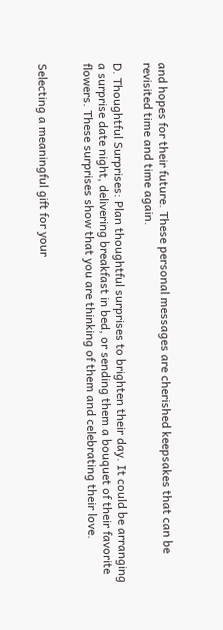and hopes for their future. These personal messages are cherished keepsakes that can be revisited time and time again.

D. Thoughtful Surprises: Plan thoughtful surprises to brighten their day. It could be arranging a surprise date night, delivering breakfast in bed, or sending them a bouquet of their favorite flowers. These surprises show that you are thinking of them and celebrating their love.


Selecting a meaningful gift for your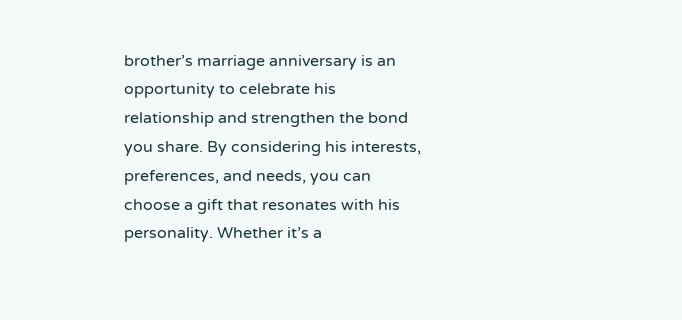brother’s marriage anniversary is an opportunity to celebrate his relationship and strengthen the bond you share. By considering his interests, preferences, and needs, you can choose a gift that resonates with his personality. Whether it’s a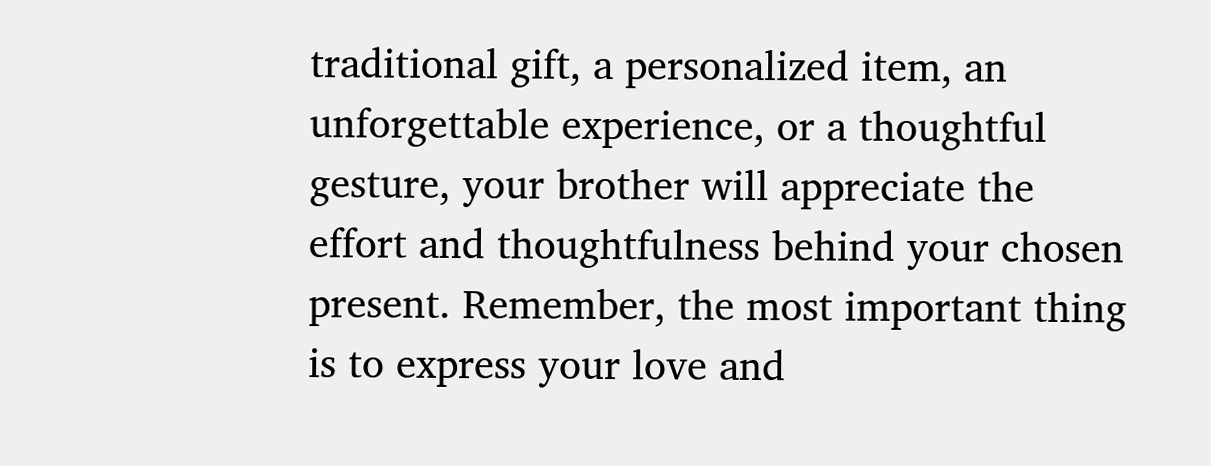traditional gift, a personalized item, an unforgettable experience, or a thoughtful gesture, your brother will appreciate the effort and thoughtfulness behind your chosen present. Remember, the most important thing is to express your love and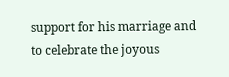support for his marriage and to celebrate the joyous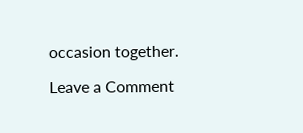occasion together.

Leave a Comment